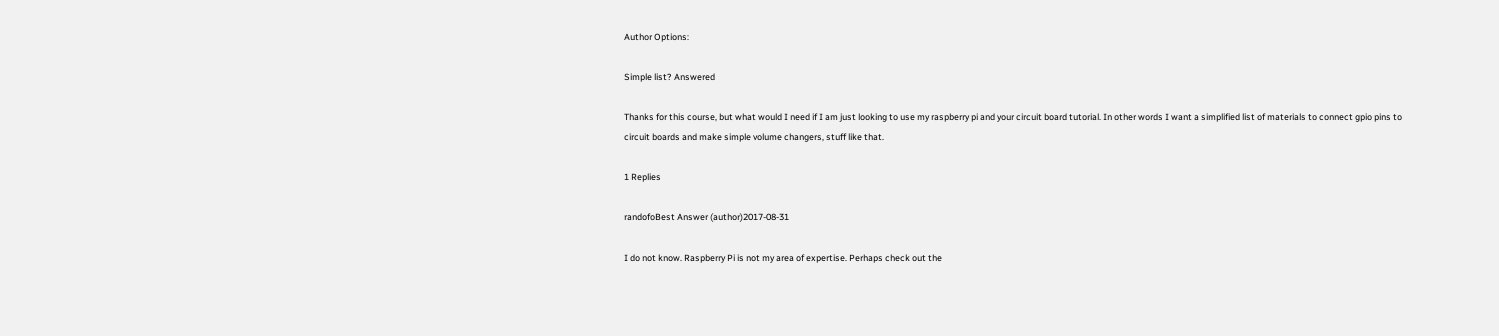Author Options:

Simple list? Answered

Thanks for this course, but what would I need if I am just looking to use my raspberry pi and your circuit board tutorial. In other words I want a simplified list of materials to connect gpio pins to circuit boards and make simple volume changers, stuff like that.

1 Replies

randofoBest Answer (author)2017-08-31

I do not know. Raspberry Pi is not my area of expertise. Perhaps check out the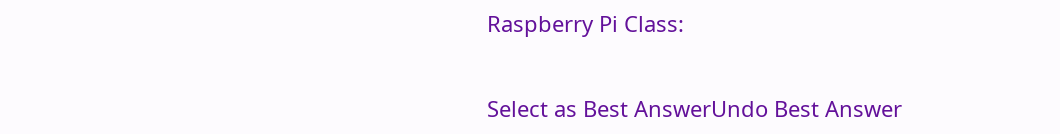Raspberry Pi Class:


Select as Best AnswerUndo Best Answer